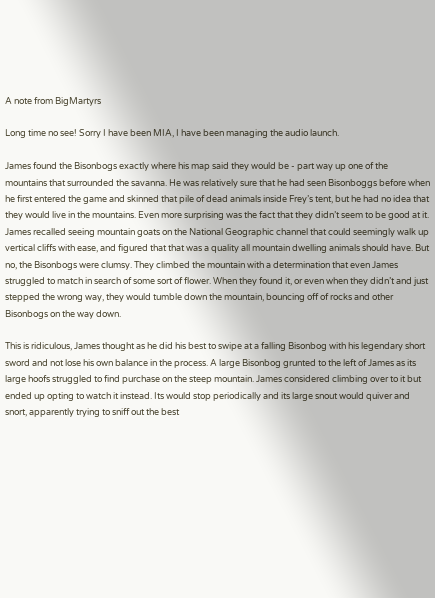A note from BigMartyrs

Long time no see! Sorry I have been MIA, I have been managing the audio launch.

James found the Bisonbogs exactly where his map said they would be - part way up one of the mountains that surrounded the savanna. He was relatively sure that he had seen Bisonboggs before when he first entered the game and skinned that pile of dead animals inside Frey’s tent, but he had no idea that they would live in the mountains. Even more surprising was the fact that they didn’t seem to be good at it. James recalled seeing mountain goats on the National Geographic channel that could seemingly walk up vertical cliffs with ease, and figured that that was a quality all mountain dwelling animals should have. But no, the Bisonbogs were clumsy. They climbed the mountain with a determination that even James struggled to match in search of some sort of flower. When they found it, or even when they didn’t and just stepped the wrong way, they would tumble down the mountain, bouncing off of rocks and other Bisonbogs on the way down.

This is ridiculous, James thought as he did his best to swipe at a falling Bisonbog with his legendary short sword and not lose his own balance in the process. A large Bisonbog grunted to the left of James as its large hoofs struggled to find purchase on the steep mountain. James considered climbing over to it but ended up opting to watch it instead. Its would stop periodically and its large snout would quiver and snort, apparently trying to sniff out the best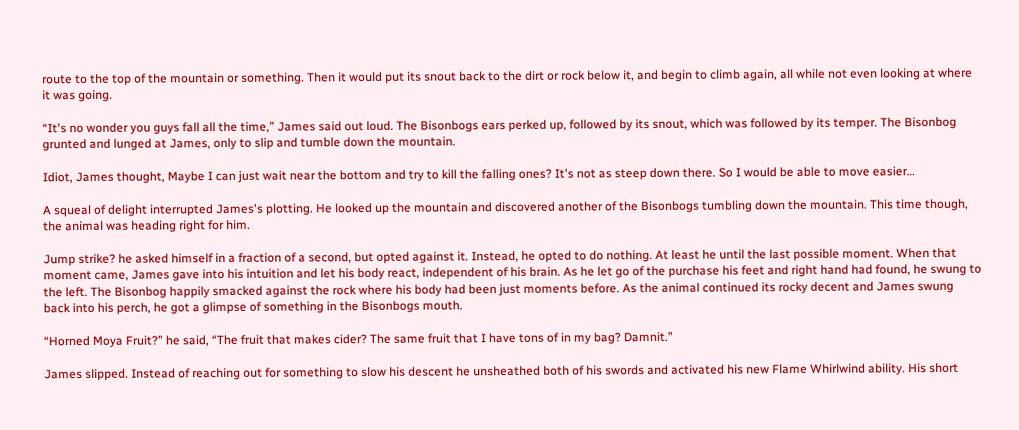route to the top of the mountain or something. Then it would put its snout back to the dirt or rock below it, and begin to climb again, all while not even looking at where it was going.

“It's no wonder you guys fall all the time,” James said out loud. The Bisonbogs ears perked up, followed by its snout, which was followed by its temper. The Bisonbog grunted and lunged at James, only to slip and tumble down the mountain.

Idiot, James thought, Maybe I can just wait near the bottom and try to kill the falling ones? It's not as steep down there. So I would be able to move easier…

A squeal of delight interrupted James's plotting. He looked up the mountain and discovered another of the Bisonbogs tumbling down the mountain. This time though, the animal was heading right for him.

Jump strike? he asked himself in a fraction of a second, but opted against it. Instead, he opted to do nothing. At least he until the last possible moment. When that moment came, James gave into his intuition and let his body react, independent of his brain. As he let go of the purchase his feet and right hand had found, he swung to the left. The Bisonbog happily smacked against the rock where his body had been just moments before. As the animal continued its rocky decent and James swung back into his perch, he got a glimpse of something in the Bisonbogs mouth.

“Horned Moya Fruit?” he said, “The fruit that makes cider? The same fruit that I have tons of in my bag? Damnit.”

James slipped. Instead of reaching out for something to slow his descent he unsheathed both of his swords and activated his new Flame Whirlwind ability. His short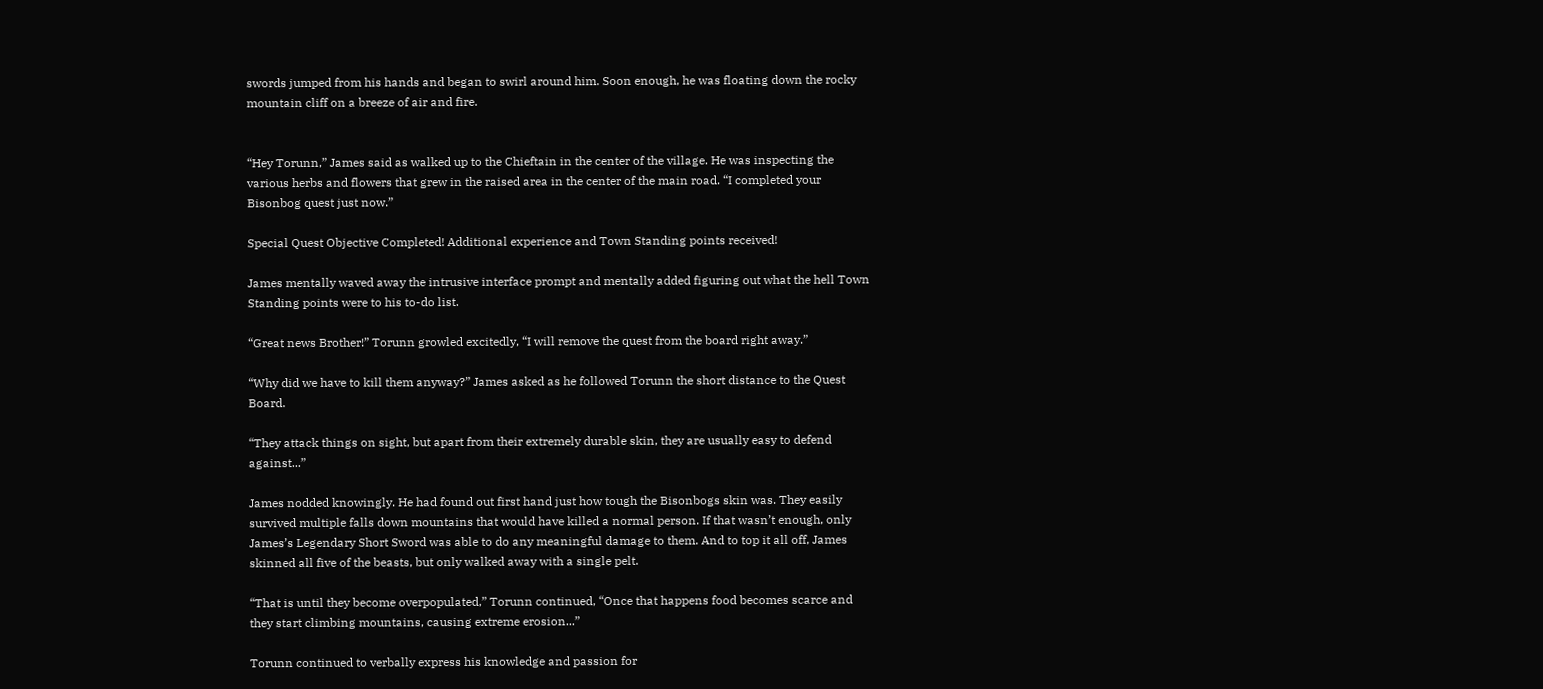swords jumped from his hands and began to swirl around him. Soon enough, he was floating down the rocky mountain cliff on a breeze of air and fire.


“Hey Torunn,” James said as walked up to the Chieftain in the center of the village. He was inspecting the various herbs and flowers that grew in the raised area in the center of the main road. “I completed your Bisonbog quest just now.”

Special Quest Objective Completed! Additional experience and Town Standing points received!

James mentally waved away the intrusive interface prompt and mentally added figuring out what the hell Town Standing points were to his to-do list.

“Great news Brother!” Torunn growled excitedly, “I will remove the quest from the board right away.”

“Why did we have to kill them anyway?” James asked as he followed Torunn the short distance to the Quest Board.

“They attack things on sight, but apart from their extremely durable skin, they are usually easy to defend against...”

James nodded knowingly. He had found out first hand just how tough the Bisonbogs skin was. They easily survived multiple falls down mountains that would have killed a normal person. If that wasn’t enough, only James’s Legendary Short Sword was able to do any meaningful damage to them. And to top it all off, James skinned all five of the beasts, but only walked away with a single pelt.

“That is until they become overpopulated,” Torunn continued, “Once that happens food becomes scarce and they start climbing mountains, causing extreme erosion...”

Torunn continued to verbally express his knowledge and passion for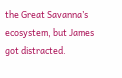the Great Savanna’s ecosystem, but James got distracted.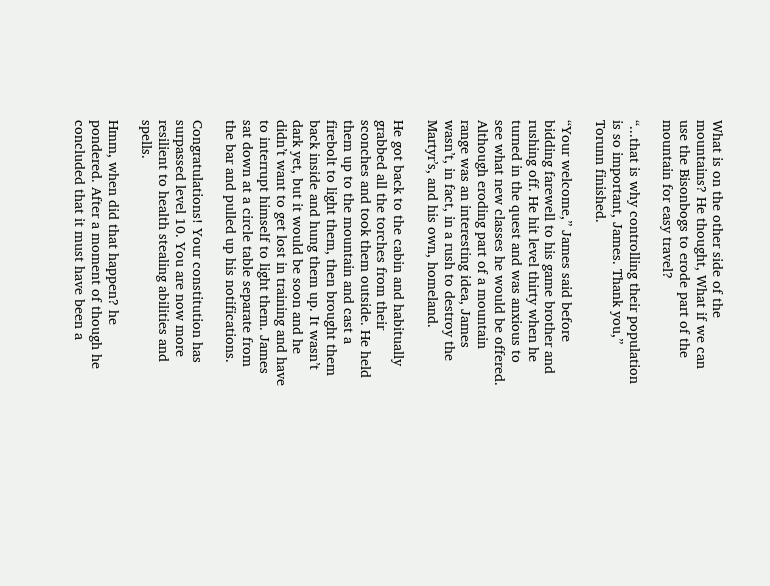What is on the other side of the mountains? He thought, What if we can use the Bisonbogs to erode part of the mountain for easy travel?

“...that is why controlling their population is so important, James. Thank you,” Torunn finished.

“Your welcome,” James said before bidding farewell to his game brother and rushing off. He hit level thirty when he turned in the quest and was anxious to see what new classes he would be offered. Although eroding part of a mountain range was an interesting idea, James wasn’t, in fact, in a rush to destroy the Martyr’s, and his own, homeland.

He got back to the cabin and habitually grabbed all the torches from their sconches and took them outside. He held them up to the mountain and cast a firebolt to light them, then brought them back inside and hung them up. It wasn’t dark yet, but it would be soon and he didn’t want to get lost in training and have to interrupt himself to light them. James sat down at a circle table separate from the bar and pulled up his notifications.

Congratulations! Your constitution has surpassed level 10. You are now more resilient to health stealing abilities and spells.

Hmm, when did that happen? he pondered. After a moment of though he concluded that it must have been a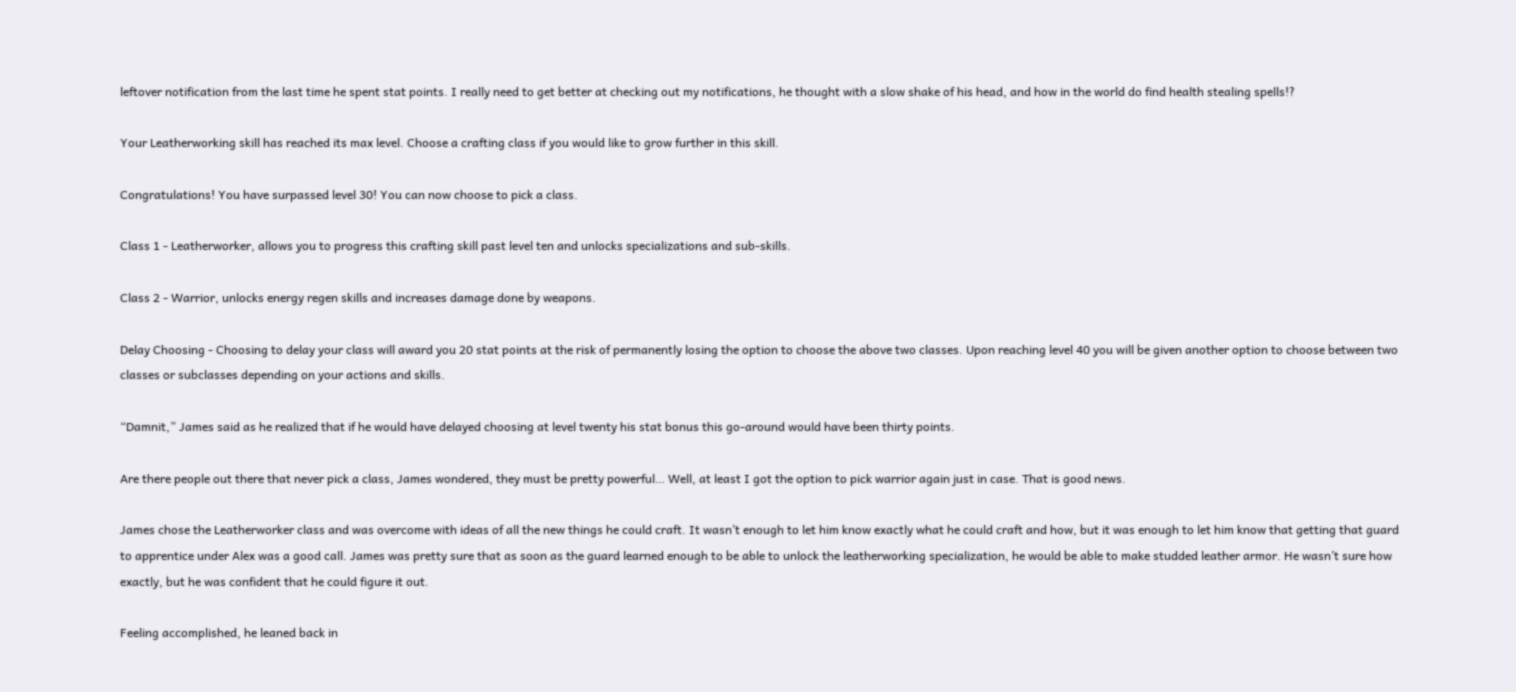leftover notification from the last time he spent stat points. I really need to get better at checking out my notifications, he thought with a slow shake of his head, and how in the world do find health stealing spells!?

Your Leatherworking skill has reached its max level. Choose a crafting class if you would like to grow further in this skill.

Congratulations! You have surpassed level 30! You can now choose to pick a class.

Class 1 - Leatherworker, allows you to progress this crafting skill past level ten and unlocks specializations and sub-skills.

Class 2 - Warrior, unlocks energy regen skills and increases damage done by weapons.

Delay Choosing - Choosing to delay your class will award you 20 stat points at the risk of permanently losing the option to choose the above two classes. Upon reaching level 40 you will be given another option to choose between two classes or subclasses depending on your actions and skills.

“Damnit,” James said as he realized that if he would have delayed choosing at level twenty his stat bonus this go-around would have been thirty points.

Are there people out there that never pick a class, James wondered, they must be pretty powerful… Well, at least I got the option to pick warrior again just in case. That is good news.

James chose the Leatherworker class and was overcome with ideas of all the new things he could craft. It wasn’t enough to let him know exactly what he could craft and how, but it was enough to let him know that getting that guard to apprentice under Alex was a good call. James was pretty sure that as soon as the guard learned enough to be able to unlock the leatherworking specialization, he would be able to make studded leather armor. He wasn’t sure how exactly, but he was confident that he could figure it out.

Feeling accomplished, he leaned back in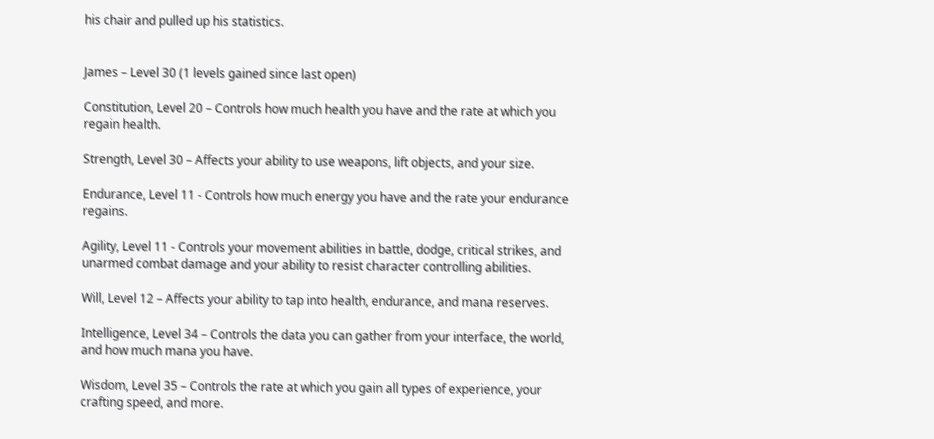his chair and pulled up his statistics.


James – Level 30 (1 levels gained since last open)

Constitution, Level 20 – Controls how much health you have and the rate at which you regain health.

Strength, Level 30 – Affects your ability to use weapons, lift objects, and your size.

Endurance, Level 11 - Controls how much energy you have and the rate your endurance regains.

Agility, Level 11 - Controls your movement abilities in battle, dodge, critical strikes, and unarmed combat damage and your ability to resist character controlling abilities.

Will, Level 12 – Affects your ability to tap into health, endurance, and mana reserves.

Intelligence, Level 34 – Controls the data you can gather from your interface, the world, and how much mana you have.

Wisdom, Level 35 – Controls the rate at which you gain all types of experience, your crafting speed, and more.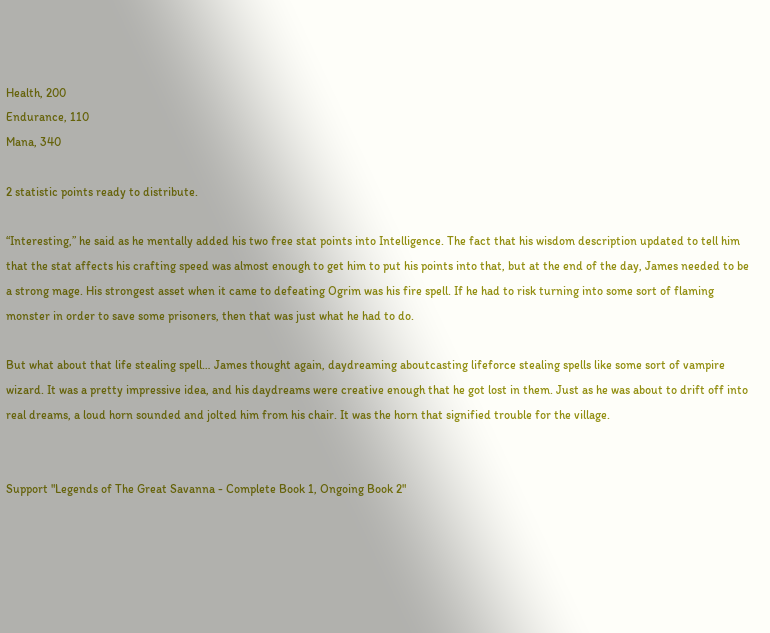Health, 200
Endurance, 110
Mana, 340

2 statistic points ready to distribute.

“Interesting,” he said as he mentally added his two free stat points into Intelligence. The fact that his wisdom description updated to tell him that the stat affects his crafting speed was almost enough to get him to put his points into that, but at the end of the day, James needed to be a strong mage. His strongest asset when it came to defeating Ogrim was his fire spell. If he had to risk turning into some sort of flaming monster in order to save some prisoners, then that was just what he had to do.

But what about that life stealing spell… James thought again, daydreaming aboutcasting lifeforce stealing spells like some sort of vampire wizard. It was a pretty impressive idea, and his daydreams were creative enough that he got lost in them. Just as he was about to drift off into real dreams, a loud horn sounded and jolted him from his chair. It was the horn that signified trouble for the village.


Support "Legends of The Great Savanna - Complete Book 1, Ongoing Book 2"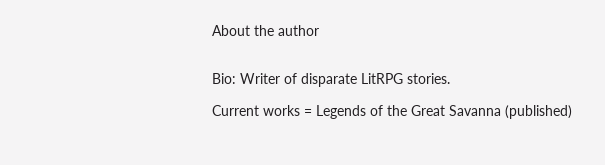About the author


Bio: Writer of disparate LitRPG stories.

Current works = Legends of the Great Savanna (published)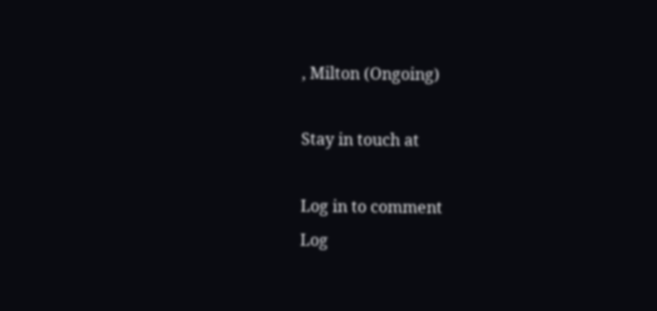, Milton (Ongoing)

Stay in touch at

Log in to comment
Log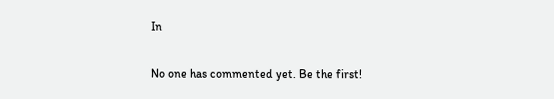In

No one has commented yet. Be the first!